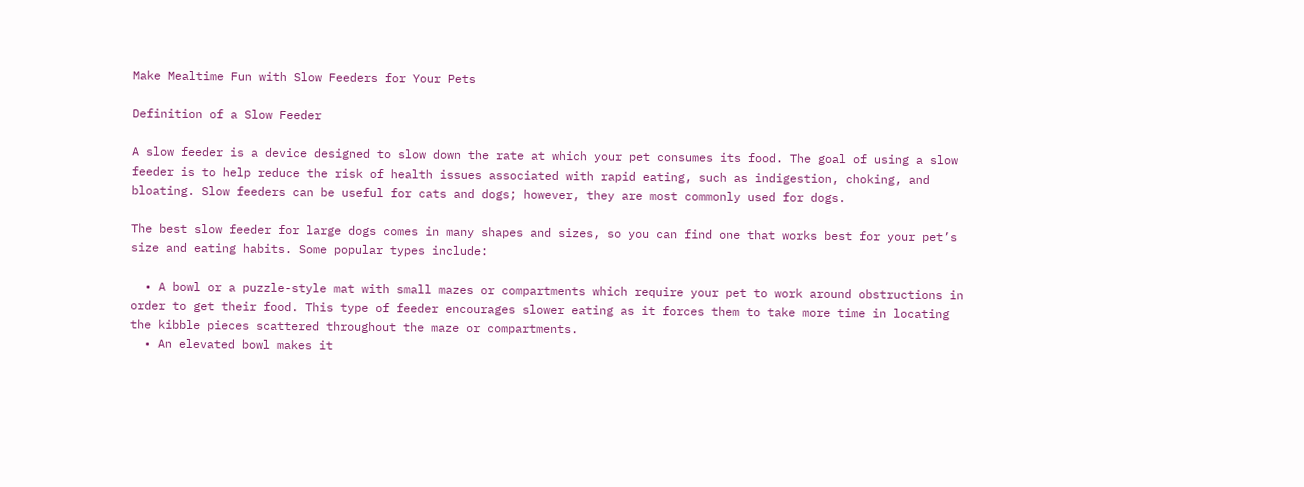Make Mealtime Fun with Slow Feeders for Your Pets

Definition of a Slow Feeder

A slow feeder is a device designed to slow down the rate at which your pet consumes its food. The goal of using a slow feeder is to help reduce the risk of health issues associated with rapid eating, such as indigestion, choking, and bloating. Slow feeders can be useful for cats and dogs; however, they are most commonly used for dogs.

The best slow feeder for large dogs comes in many shapes and sizes, so you can find one that works best for your pet’s size and eating habits. Some popular types include:

  • A bowl or a puzzle-style mat with small mazes or compartments which require your pet to work around obstructions in order to get their food. This type of feeder encourages slower eating as it forces them to take more time in locating the kibble pieces scattered throughout the maze or compartments.
  • An elevated bowl makes it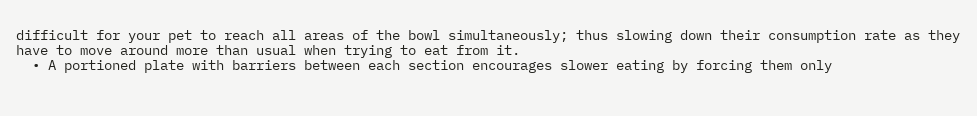difficult for your pet to reach all areas of the bowl simultaneously; thus slowing down their consumption rate as they have to move around more than usual when trying to eat from it.
  • A portioned plate with barriers between each section encourages slower eating by forcing them only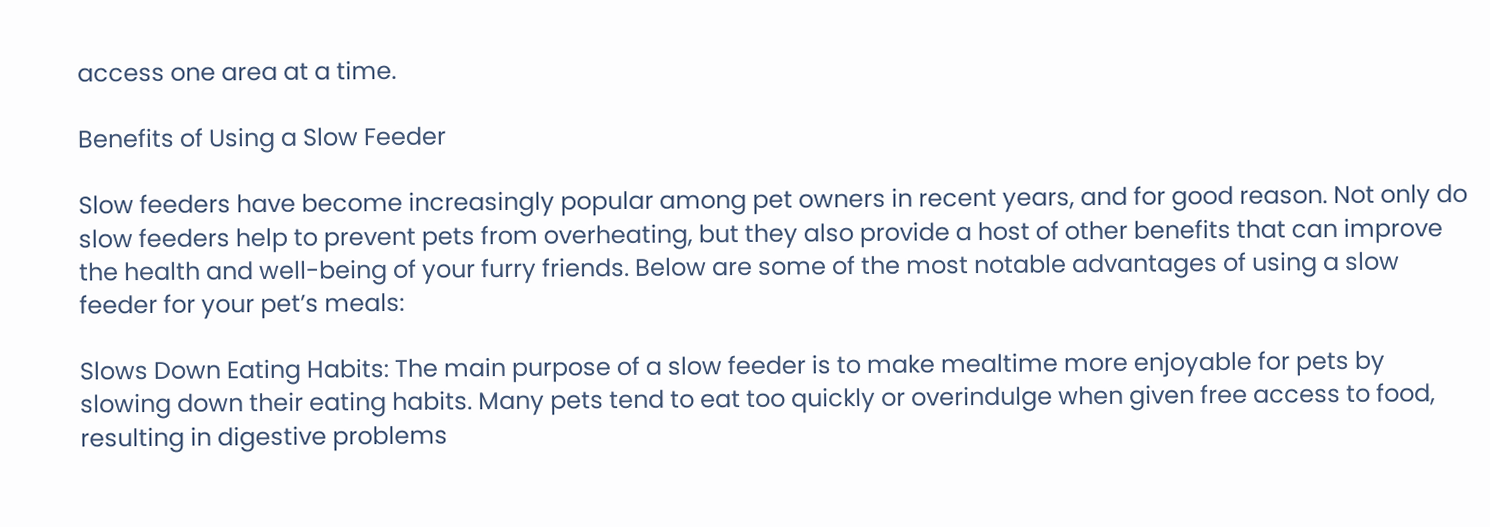access one area at a time.

Benefits of Using a Slow Feeder

Slow feeders have become increasingly popular among pet owners in recent years, and for good reason. Not only do slow feeders help to prevent pets from overheating, but they also provide a host of other benefits that can improve the health and well-being of your furry friends. Below are some of the most notable advantages of using a slow feeder for your pet’s meals:

Slows Down Eating Habits: The main purpose of a slow feeder is to make mealtime more enjoyable for pets by slowing down their eating habits. Many pets tend to eat too quickly or overindulge when given free access to food, resulting in digestive problems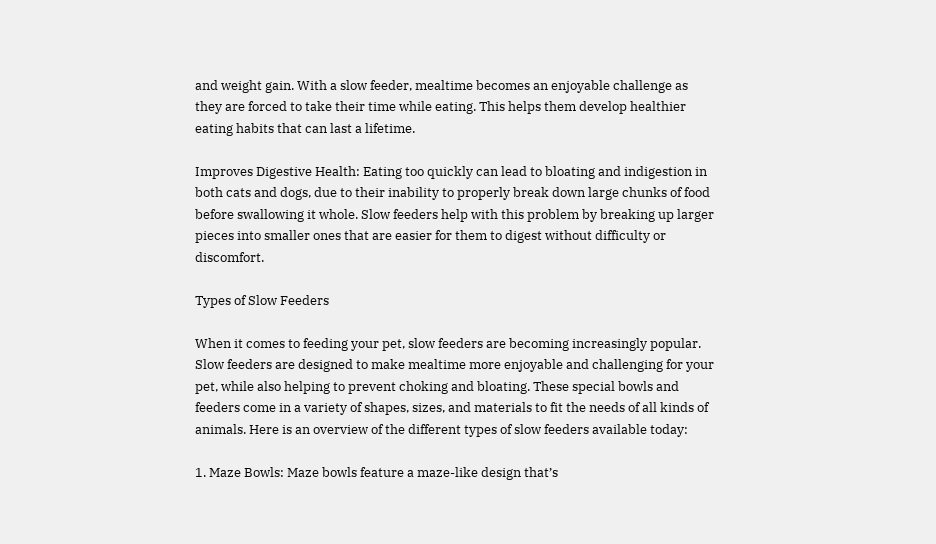and weight gain. With a slow feeder, mealtime becomes an enjoyable challenge as they are forced to take their time while eating. This helps them develop healthier eating habits that can last a lifetime.

Improves Digestive Health: Eating too quickly can lead to bloating and indigestion in both cats and dogs, due to their inability to properly break down large chunks of food before swallowing it whole. Slow feeders help with this problem by breaking up larger pieces into smaller ones that are easier for them to digest without difficulty or discomfort.

Types of Slow Feeders

When it comes to feeding your pet, slow feeders are becoming increasingly popular. Slow feeders are designed to make mealtime more enjoyable and challenging for your pet, while also helping to prevent choking and bloating. These special bowls and feeders come in a variety of shapes, sizes, and materials to fit the needs of all kinds of animals. Here is an overview of the different types of slow feeders available today:

1. Maze Bowls: Maze bowls feature a maze-like design that’s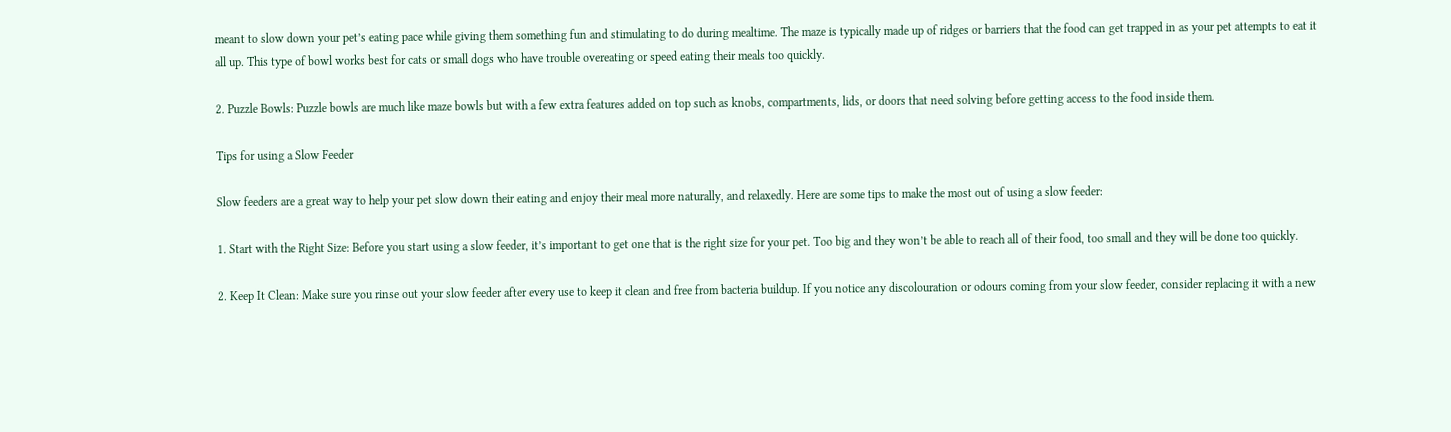meant to slow down your pet’s eating pace while giving them something fun and stimulating to do during mealtime. The maze is typically made up of ridges or barriers that the food can get trapped in as your pet attempts to eat it all up. This type of bowl works best for cats or small dogs who have trouble overeating or speed eating their meals too quickly.

2. Puzzle Bowls: Puzzle bowls are much like maze bowls but with a few extra features added on top such as knobs, compartments, lids, or doors that need solving before getting access to the food inside them.

Tips for using a Slow Feeder

Slow feeders are a great way to help your pet slow down their eating and enjoy their meal more naturally, and relaxedly. Here are some tips to make the most out of using a slow feeder:

1. Start with the Right Size: Before you start using a slow feeder, it’s important to get one that is the right size for your pet. Too big and they won’t be able to reach all of their food, too small and they will be done too quickly.

2. Keep It Clean: Make sure you rinse out your slow feeder after every use to keep it clean and free from bacteria buildup. If you notice any discolouration or odours coming from your slow feeder, consider replacing it with a new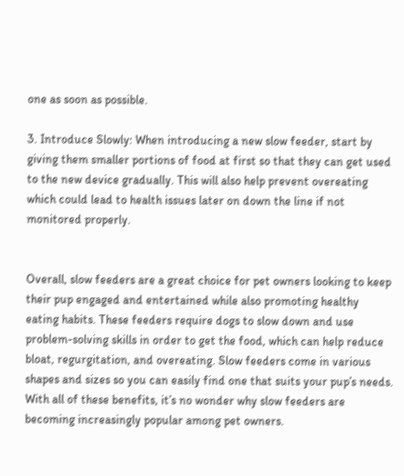one as soon as possible.

3. Introduce Slowly: When introducing a new slow feeder, start by giving them smaller portions of food at first so that they can get used to the new device gradually. This will also help prevent overeating which could lead to health issues later on down the line if not monitored properly.


Overall, slow feeders are a great choice for pet owners looking to keep their pup engaged and entertained while also promoting healthy eating habits. These feeders require dogs to slow down and use problem-solving skills in order to get the food, which can help reduce bloat, regurgitation, and overeating. Slow feeders come in various shapes and sizes so you can easily find one that suits your pup’s needs. With all of these benefits, it’s no wonder why slow feeders are becoming increasingly popular among pet owners.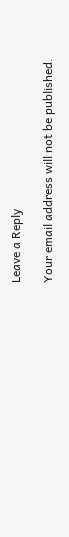Leave a Reply

Your email address will not be published.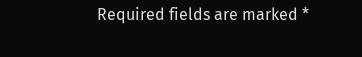Required fields are marked *